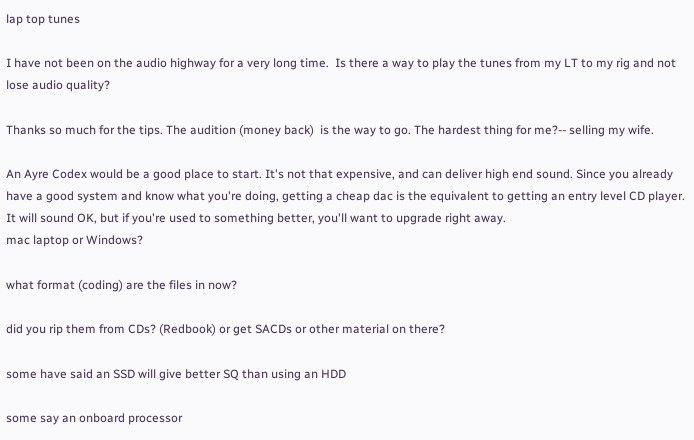lap top tunes

I have not been on the audio highway for a very long time.  Is there a way to play the tunes from my LT to my rig and not lose audio quality?

Thanks so much for the tips. The audition (money back)  is the way to go. The hardest thing for me?-- selling my wife.

An Ayre Codex would be a good place to start. It's not that expensive, and can deliver high end sound. Since you already have a good system and know what you're doing, getting a cheap dac is the equivalent to getting an entry level CD player. It will sound OK, but if you're used to something better, you'll want to upgrade right away.
mac laptop or Windows?

what format (coding) are the files in now?

did you rip them from CDs? (Redbook) or get SACDs or other material on there?

some have said an SSD will give better SQ than using an HDD

some say an onboard processor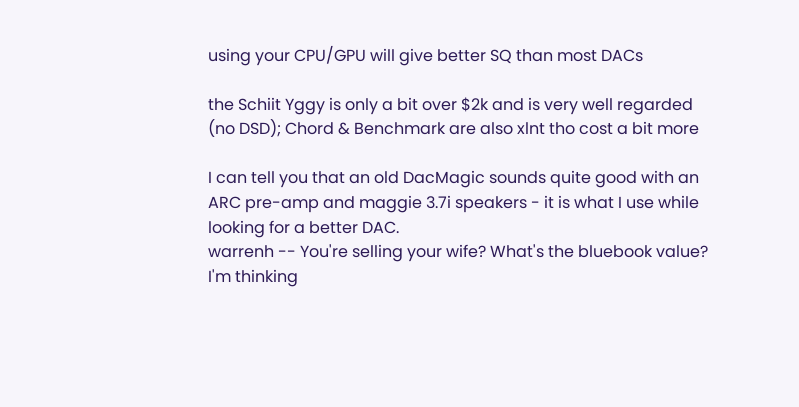using your CPU/GPU will give better SQ than most DACs

the Schiit Yggy is only a bit over $2k and is very well regarded (no DSD); Chord & Benchmark are also xlnt tho cost a bit more

I can tell you that an old DacMagic sounds quite good with an ARC pre-amp and maggie 3.7i speakers - it is what I use while looking for a better DAC.
warrenh -- You're selling your wife? What's the bluebook value? I'm thinking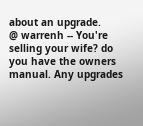about an upgrade.
@ warrenh -- You're selling your wife? do you have the owners manual. Any upgrades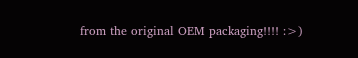from the original OEM packaging!!!! :>)